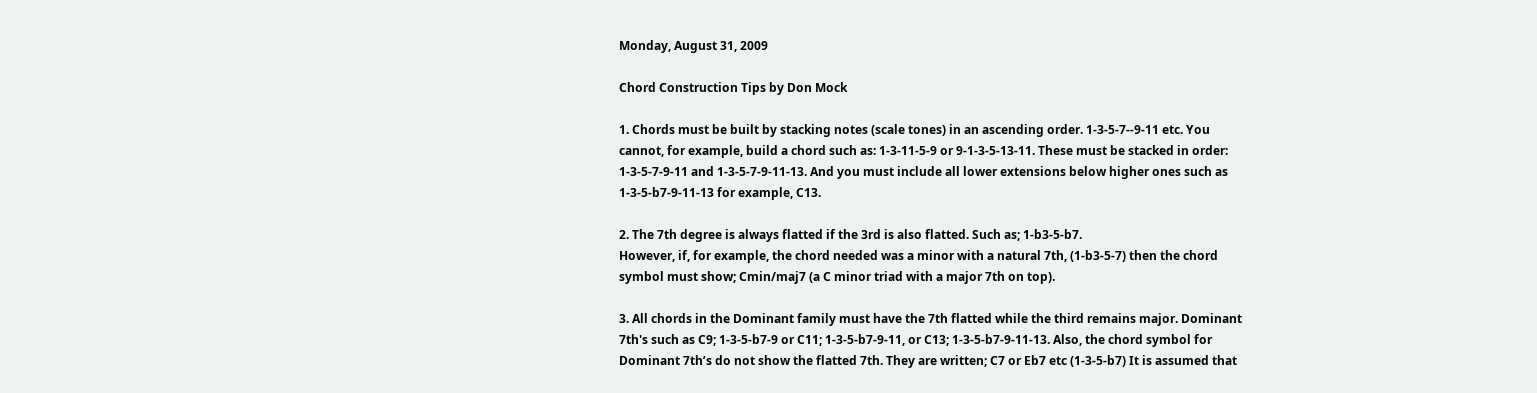Monday, August 31, 2009

Chord Construction Tips by Don Mock

1. Chords must be built by stacking notes (scale tones) in an ascending order. 1-3-5-7--9-11 etc. You cannot, for example, build a chord such as: 1-3-11-5-9 or 9-1-3-5-13-11. These must be stacked in order: 1-3-5-7-9-11 and 1-3-5-7-9-11-13. And you must include all lower extensions below higher ones such as 1-3-5-b7-9-11-13 for example, C13.

2. The 7th degree is always flatted if the 3rd is also flatted. Such as; 1-b3-5-b7.
However, if, for example, the chord needed was a minor with a natural 7th, (1-b3-5-7) then the chord symbol must show; Cmin/maj7 (a C minor triad with a major 7th on top).

3. All chords in the Dominant family must have the 7th flatted while the third remains major. Dominant 7th's such as C9; 1-3-5-b7-9 or C11; 1-3-5-b7-9-11, or C13; 1-3-5-b7-9-11-13. Also, the chord symbol for Dominant 7th’s do not show the flatted 7th. They are written; C7 or Eb7 etc (1-3-5-b7) It is assumed that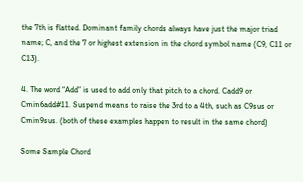the 7th is flatted. Dominant family chords always have just the major triad name; C, and the 7 or highest extension in the chord symbol name (C9, C11 or C13).

4. The word “Add” is used to add only that pitch to a chord. Cadd9 or Cmin6add#11. Suspend means to raise the 3rd to a 4th, such as C9sus or Cmin9sus. (both of these examples happen to result in the same chord)

Some Sample Chord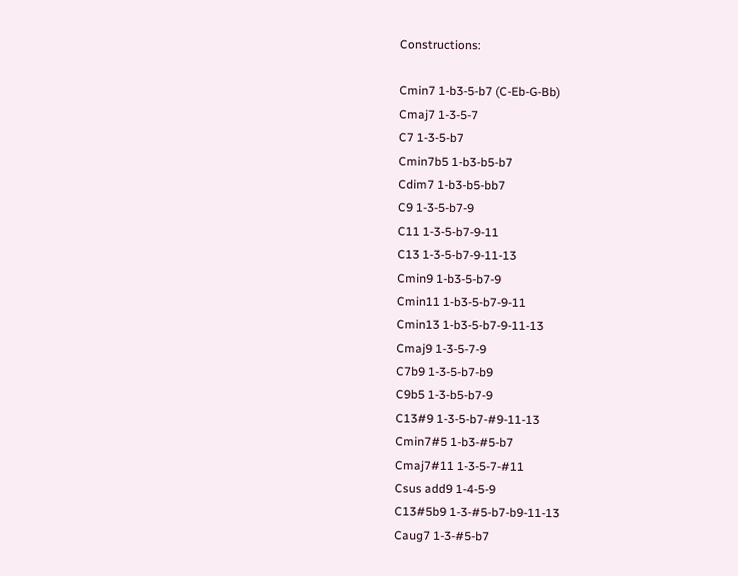Constructions:

Cmin7 1-b3-5-b7 (C-Eb-G-Bb)
Cmaj7 1-3-5-7
C7 1-3-5-b7
Cmin7b5 1-b3-b5-b7
Cdim7 1-b3-b5-bb7
C9 1-3-5-b7-9
C11 1-3-5-b7-9-11
C13 1-3-5-b7-9-11-13
Cmin9 1-b3-5-b7-9
Cmin11 1-b3-5-b7-9-11
Cmin13 1-b3-5-b7-9-11-13
Cmaj9 1-3-5-7-9
C7b9 1-3-5-b7-b9
C9b5 1-3-b5-b7-9
C13#9 1-3-5-b7-#9-11-13
Cmin7#5 1-b3-#5-b7
Cmaj7#11 1-3-5-7-#11
Csus add9 1-4-5-9
C13#5b9 1-3-#5-b7-b9-11-13
Caug7 1-3-#5-b7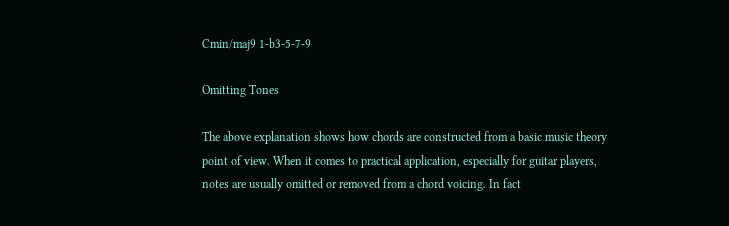Cmin/maj9 1-b3-5-7-9

Omitting Tones

The above explanation shows how chords are constructed from a basic music theory point of view. When it comes to practical application, especially for guitar players, notes are usually omitted or removed from a chord voicing. In fact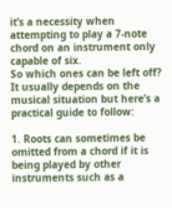it’s a necessity when attempting to play a 7-note chord on an instrument only capable of six.
So which ones can be left off? It usually depends on the musical situation but here’s a practical guide to follow:

1. Roots can sometimes be omitted from a chord if it is being played by other instruments such as a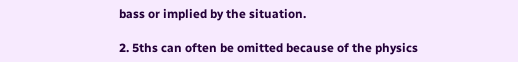bass or implied by the situation.

2. 5ths can often be omitted because of the physics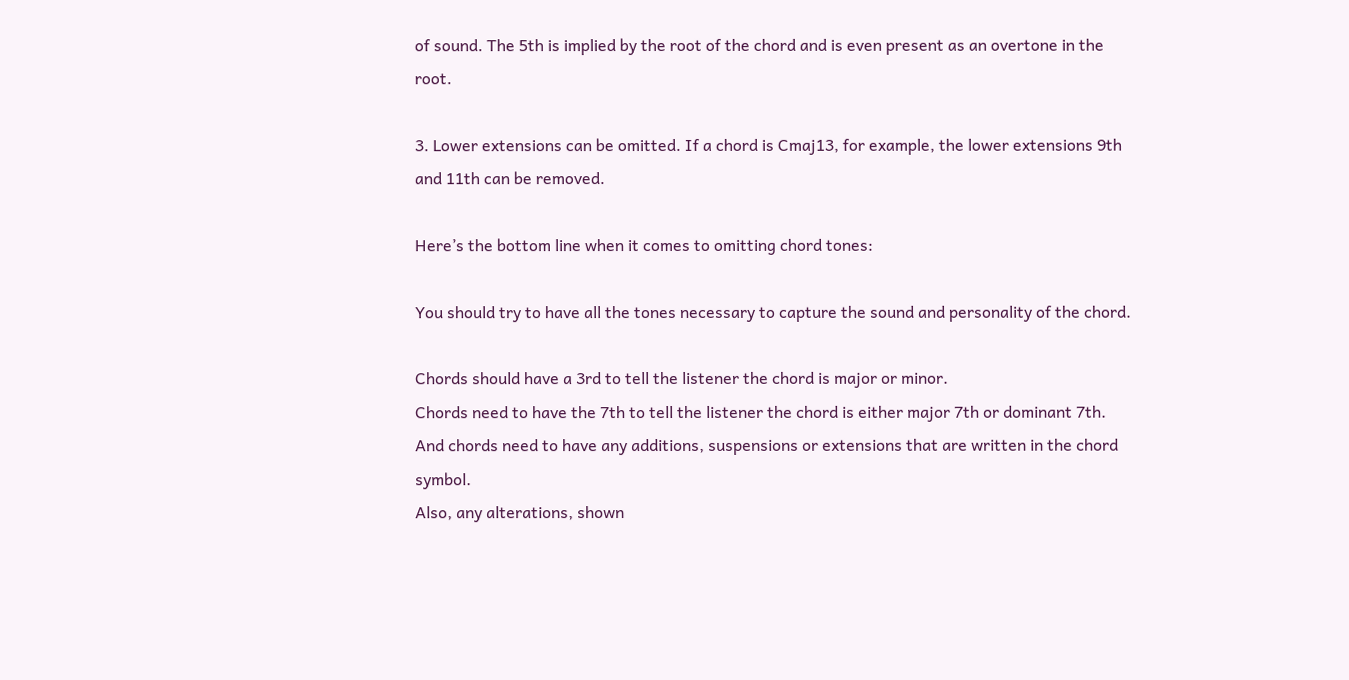of sound. The 5th is implied by the root of the chord and is even present as an overtone in the root.

3. Lower extensions can be omitted. If a chord is Cmaj13, for example, the lower extensions 9th and 11th can be removed.

Here’s the bottom line when it comes to omitting chord tones:

You should try to have all the tones necessary to capture the sound and personality of the chord.

Chords should have a 3rd to tell the listener the chord is major or minor.
Chords need to have the 7th to tell the listener the chord is either major 7th or dominant 7th. And chords need to have any additions, suspensions or extensions that are written in the chord symbol.
Also, any alterations, shown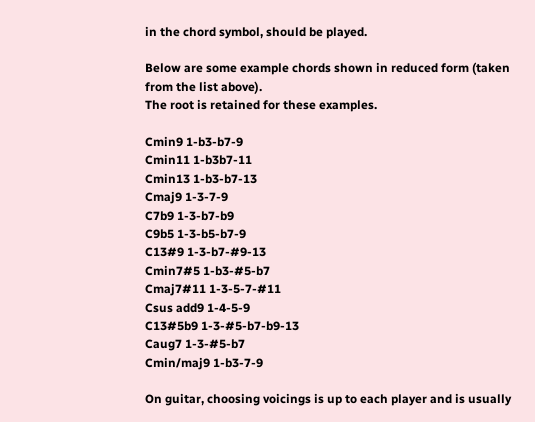in the chord symbol, should be played.

Below are some example chords shown in reduced form (taken from the list above).
The root is retained for these examples.

Cmin9 1-b3-b7-9
Cmin11 1-b3b7-11
Cmin13 1-b3-b7-13
Cmaj9 1-3-7-9
C7b9 1-3-b7-b9
C9b5 1-3-b5-b7-9
C13#9 1-3-b7-#9-13
Cmin7#5 1-b3-#5-b7
Cmaj7#11 1-3-5-7-#11
Csus add9 1-4-5-9
C13#5b9 1-3-#5-b7-b9-13
Caug7 1-3-#5-b7
Cmin/maj9 1-b3-7-9

On guitar, choosing voicings is up to each player and is usually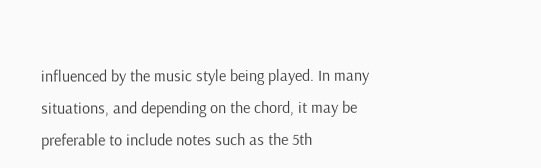influenced by the music style being played. In many situations, and depending on the chord, it may be preferable to include notes such as the 5th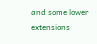and some lower extensions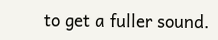to get a fuller sound.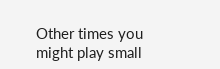Other times you might play small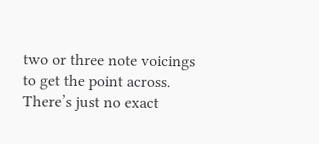two or three note voicings to get the point across. There’s just no exact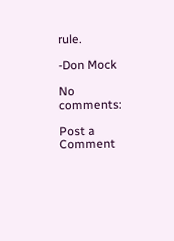rule.

-Don Mock

No comments:

Post a Comment